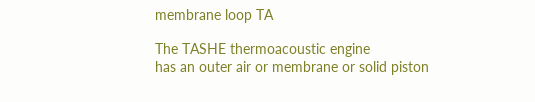membrane loop TA

The TASHE thermoacoustic engine
has an outer air or membrane or solid piston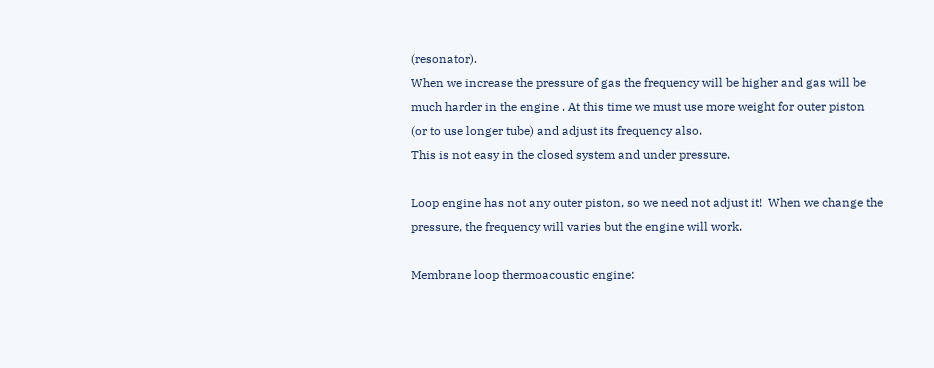(resonator).
When we increase the pressure of gas the frequency will be higher and gas will be much harder in the engine . At this time we must use more weight for outer piston (or to use longer tube) and adjust its frequency also.
This is not easy in the closed system and under pressure.

Loop engine has not any outer piston, so we need not adjust it!  When we change the pressure, the frequency will varies but the engine will work.

Membrane loop thermoacoustic engine: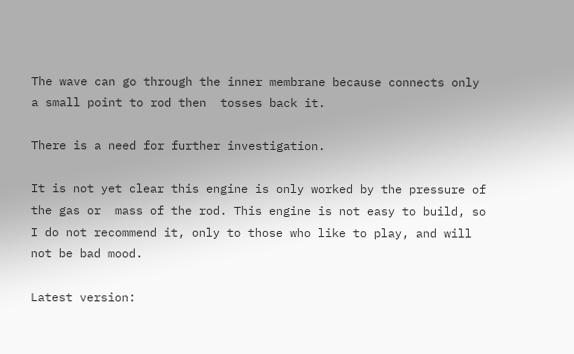The wave can go through the inner membrane because connects only a small point to rod then  tosses back it.

There is a need for further investigation.

It is not yet clear this engine is only worked by the pressure of the gas or  mass of the rod. This engine is not easy to build, so I do not recommend it, only to those who like to play, and will not be bad mood.

Latest version: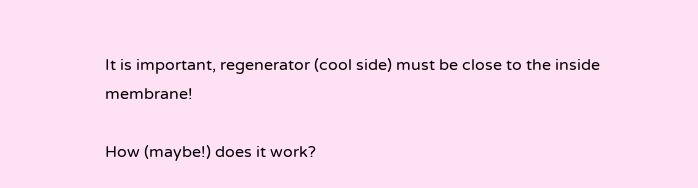It is important, regenerator (cool side) must be close to the inside membrane!

How (maybe!) does it work?